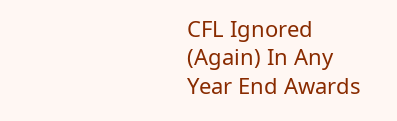CFL Ignored (Again) In Any Year End Awards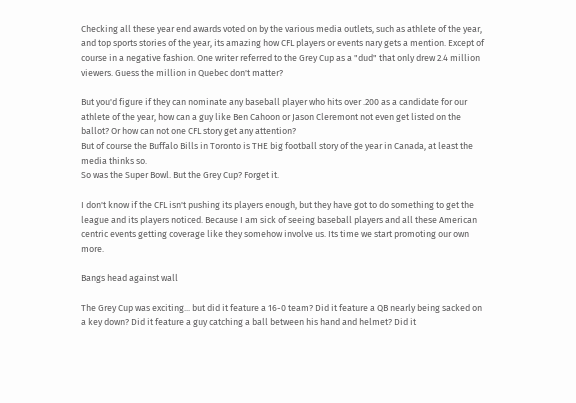Checking all these year end awards voted on by the various media outlets, such as athlete of the year, and top sports stories of the year, its amazing how CFL players or events nary gets a mention. Except of course in a negative fashion. One writer referred to the Grey Cup as a "dud" that only drew 2.4 million viewers. Guess the million in Quebec don't matter?

But you'd figure if they can nominate any baseball player who hits over .200 as a candidate for our athlete of the year, how can a guy like Ben Cahoon or Jason Cleremont not even get listed on the ballot? Or how can not one CFL story get any attention?
But of course the Buffalo Bills in Toronto is THE big football story of the year in Canada, at least the media thinks so.
So was the Super Bowl. But the Grey Cup? Forget it.

I don't know if the CFL isn't pushing its players enough, but they have got to do something to get the league and its players noticed. Because I am sick of seeing baseball players and all these American centric events getting coverage like they somehow involve us. Its time we start promoting our own more.

Bangs head against wall

The Grey Cup was exciting... but did it feature a 16-0 team? Did it feature a QB nearly being sacked on a key down? Did it feature a guy catching a ball between his hand and helmet? Did it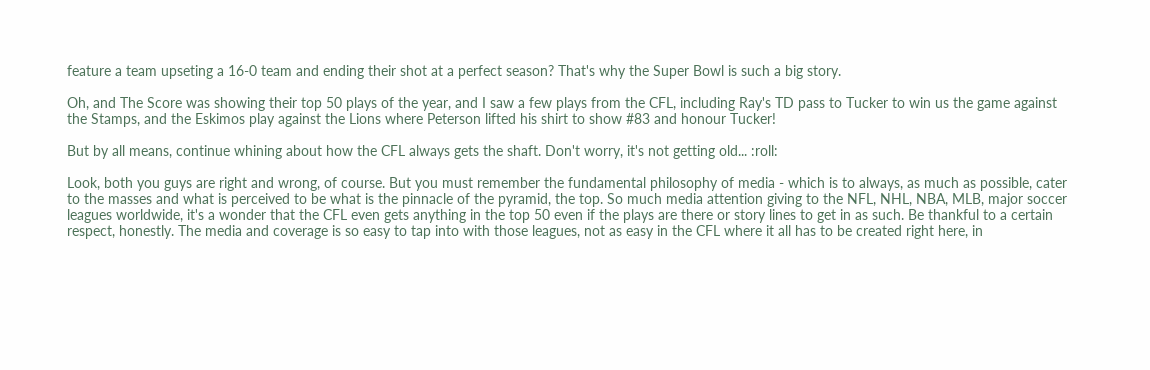feature a team upseting a 16-0 team and ending their shot at a perfect season? That's why the Super Bowl is such a big story.

Oh, and The Score was showing their top 50 plays of the year, and I saw a few plays from the CFL, including Ray's TD pass to Tucker to win us the game against the Stamps, and the Eskimos play against the Lions where Peterson lifted his shirt to show #83 and honour Tucker!

But by all means, continue whining about how the CFL always gets the shaft. Don't worry, it's not getting old... :roll:

Look, both you guys are right and wrong, of course. But you must remember the fundamental philosophy of media - which is to always, as much as possible, cater to the masses and what is perceived to be what is the pinnacle of the pyramid, the top. So much media attention giving to the NFL, NHL, NBA, MLB, major soccer leagues worldwide, it's a wonder that the CFL even gets anything in the top 50 even if the plays are there or story lines to get in as such. Be thankful to a certain respect, honestly. The media and coverage is so easy to tap into with those leagues, not as easy in the CFL where it all has to be created right here, in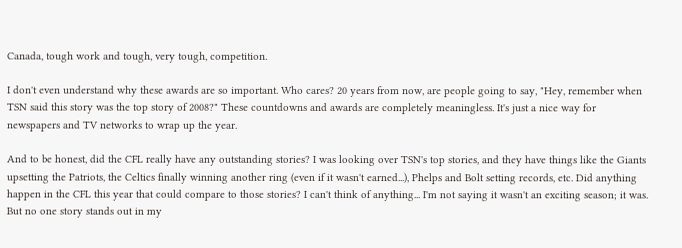Canada, tough work and tough, very tough, competition.

I don't even understand why these awards are so important. Who cares? 20 years from now, are people going to say, "Hey, remember when TSN said this story was the top story of 2008?" These countdowns and awards are completely meaningless. It's just a nice way for newspapers and TV networks to wrap up the year.

And to be honest, did the CFL really have any outstanding stories? I was looking over TSN's top stories, and they have things like the Giants upsetting the Patriots, the Celtics finally winning another ring (even if it wasn't earned...), Phelps and Bolt setting records, etc. Did anything happen in the CFL this year that could compare to those stories? I can't think of anything... I'm not saying it wasn't an exciting season; it was. But no one story stands out in my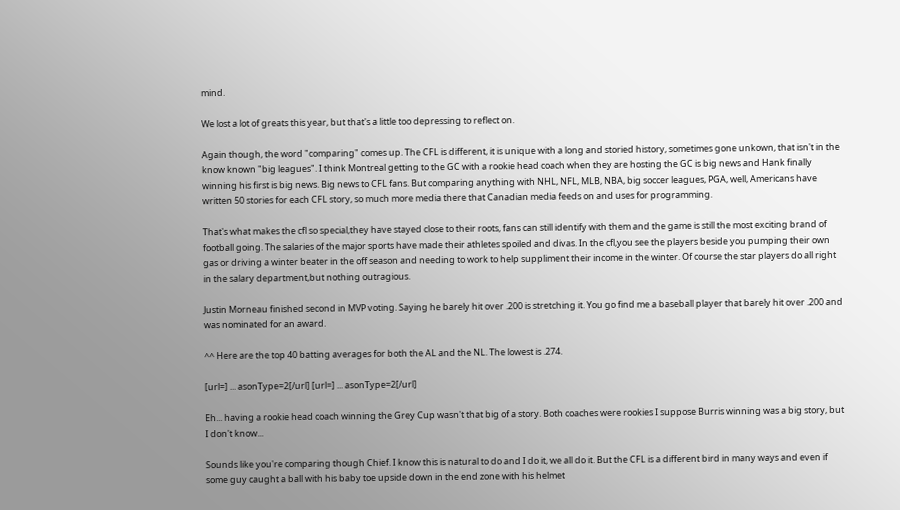mind.

We lost a lot of greats this year, but that's a little too depressing to reflect on.

Again though, the word "comparing" comes up. The CFL is different, it is unique with a long and storied history, sometimes gone unkown, that isn't in the know known "big leagues". I think Montreal getting to the GC with a rookie head coach when they are hosting the GC is big news and Hank finally winning his first is big news. Big news to CFL fans. But comparing anything with NHL, NFL, MLB, NBA, big soccer leagues, PGA, well, Americans have written 50 stories for each CFL story, so much more media there that Canadian media feeds on and uses for programming.

That's what makes the cfl so special,they have stayed close to their roots, fans can still identify with them and the game is still the most exciting brand of football going. The salaries of the major sports have made their athletes spoiled and divas. In the cfl,you see the players beside you pumping their own gas or driving a winter beater in the off season and needing to work to help suppliment their income in the winter. Of course the star players do all right in the salary department,but nothing outragious.

Justin Morneau finished second in MVP voting. Saying he barely hit over .200 is stretching it. You go find me a baseball player that barely hit over .200 and was nominated for an award.

^^ Here are the top 40 batting averages for both the AL and the NL. The lowest is .274.

[url=] ... asonType=2[/url] [url=] ... asonType=2[/url]

Eh... having a rookie head coach winning the Grey Cup wasn't that big of a story. Both coaches were rookies I suppose Burris winning was a big story, but I don't know...

Sounds like you're comparing though Chief. I know this is natural to do and I do it, we all do it. But the CFL is a different bird in many ways and even if some guy caught a ball with his baby toe upside down in the end zone with his helmet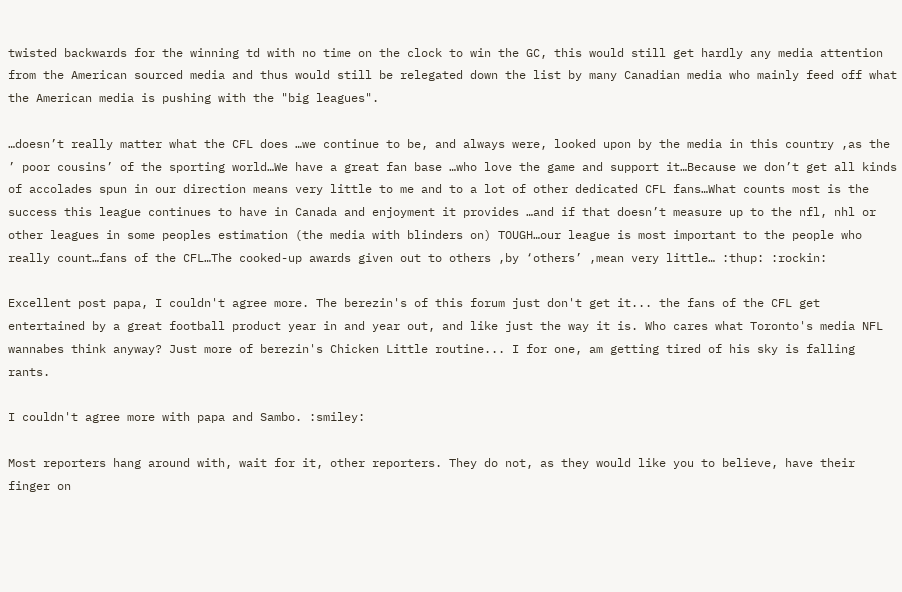twisted backwards for the winning td with no time on the clock to win the GC, this would still get hardly any media attention from the American sourced media and thus would still be relegated down the list by many Canadian media who mainly feed off what the American media is pushing with the "big leagues".

…doesn’t really matter what the CFL does …we continue to be, and always were, looked upon by the media in this country ,as the ’ poor cousins’ of the sporting world…We have a great fan base …who love the game and support it…Because we don’t get all kinds of accolades spun in our direction means very little to me and to a lot of other dedicated CFL fans…What counts most is the success this league continues to have in Canada and enjoyment it provides …and if that doesn’t measure up to the nfl, nhl or other leagues in some peoples estimation (the media with blinders on) TOUGH…our league is most important to the people who really count…fans of the CFL…The cooked-up awards given out to others ,by ‘others’ ,mean very little… :thup: :rockin:

Excellent post papa, I couldn't agree more. The berezin's of this forum just don't get it... the fans of the CFL get entertained by a great football product year in and year out, and like just the way it is. Who cares what Toronto's media NFL wannabes think anyway? Just more of berezin's Chicken Little routine... I for one, am getting tired of his sky is falling rants.

I couldn't agree more with papa and Sambo. :smiley:

Most reporters hang around with, wait for it, other reporters. They do not, as they would like you to believe, have their finger on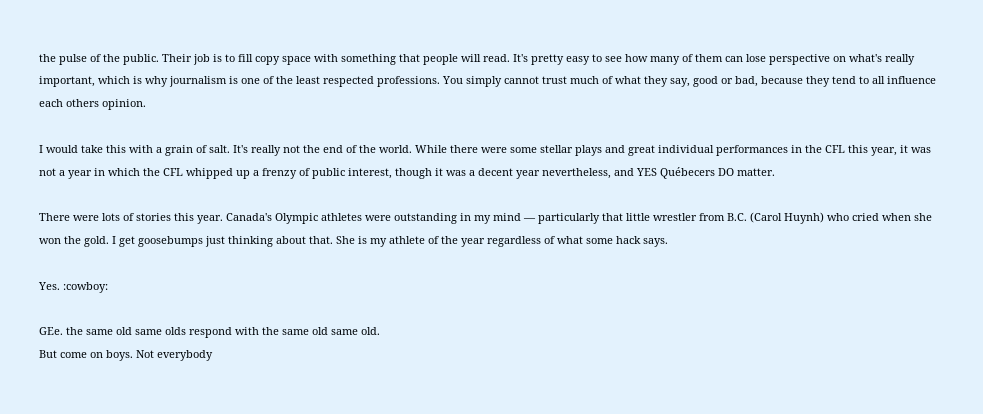the pulse of the public. Their job is to fill copy space with something that people will read. It's pretty easy to see how many of them can lose perspective on what's really important, which is why journalism is one of the least respected professions. You simply cannot trust much of what they say, good or bad, because they tend to all influence each others opinion.

I would take this with a grain of salt. It's really not the end of the world. While there were some stellar plays and great individual performances in the CFL this year, it was not a year in which the CFL whipped up a frenzy of public interest, though it was a decent year nevertheless, and YES Québecers DO matter.

There were lots of stories this year. Canada's Olympic athletes were outstanding in my mind — particularly that little wrestler from B.C. (Carol Huynh) who cried when she won the gold. I get goosebumps just thinking about that. She is my athlete of the year regardless of what some hack says.

Yes. :cowboy:

GEe. the same old same olds respond with the same old same old.
But come on boys. Not everybody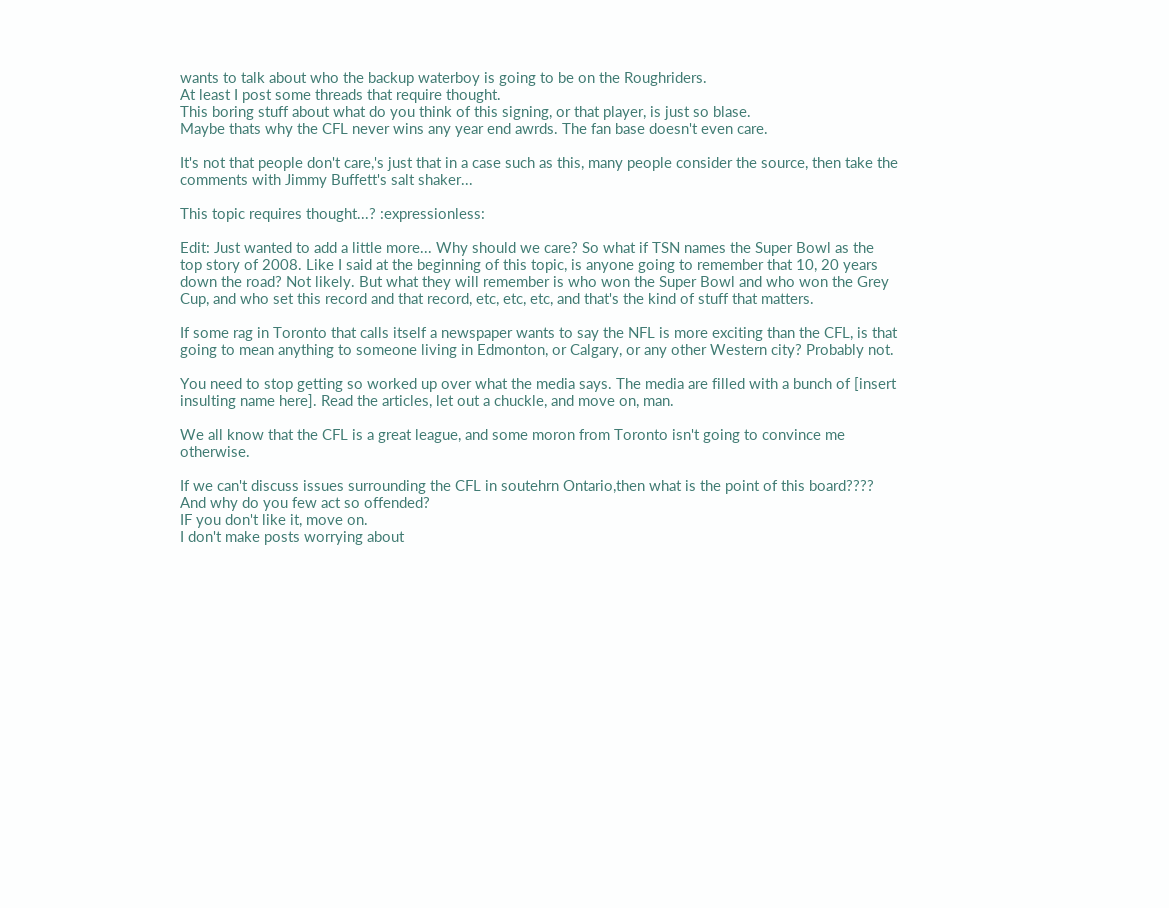wants to talk about who the backup waterboy is going to be on the Roughriders.
At least I post some threads that require thought.
This boring stuff about what do you think of this signing, or that player, is just so blase.
Maybe thats why the CFL never wins any year end awrds. The fan base doesn't even care.

It's not that people don't care,'s just that in a case such as this, many people consider the source, then take the comments with Jimmy Buffett's salt shaker...

This topic requires thought...? :expressionless:

Edit: Just wanted to add a little more... Why should we care? So what if TSN names the Super Bowl as the top story of 2008. Like I said at the beginning of this topic, is anyone going to remember that 10, 20 years down the road? Not likely. But what they will remember is who won the Super Bowl and who won the Grey Cup, and who set this record and that record, etc, etc, etc, and that's the kind of stuff that matters.

If some rag in Toronto that calls itself a newspaper wants to say the NFL is more exciting than the CFL, is that going to mean anything to someone living in Edmonton, or Calgary, or any other Western city? Probably not.

You need to stop getting so worked up over what the media says. The media are filled with a bunch of [insert insulting name here]. Read the articles, let out a chuckle, and move on, man.

We all know that the CFL is a great league, and some moron from Toronto isn't going to convince me otherwise.

If we can't discuss issues surrounding the CFL in soutehrn Ontario,then what is the point of this board????
And why do you few act so offended?
IF you don't like it, move on.
I don't make posts worrying about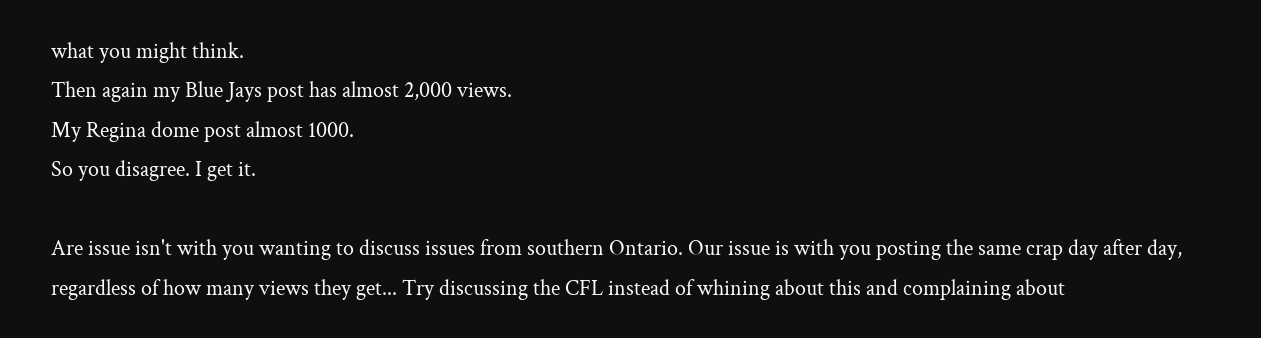what you might think.
Then again my Blue Jays post has almost 2,000 views.
My Regina dome post almost 1000.
So you disagree. I get it.

Are issue isn't with you wanting to discuss issues from southern Ontario. Our issue is with you posting the same crap day after day, regardless of how many views they get... Try discussing the CFL instead of whining about this and complaining about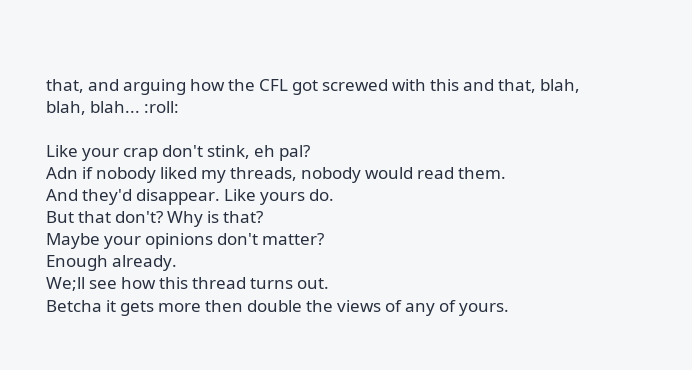that, and arguing how the CFL got screwed with this and that, blah, blah, blah... :roll:

Like your crap don't stink, eh pal?
Adn if nobody liked my threads, nobody would read them.
And they'd disappear. Like yours do.
But that don't? Why is that?
Maybe your opinions don't matter?
Enough already.
We;ll see how this thread turns out.
Betcha it gets more then double the views of any of yours.